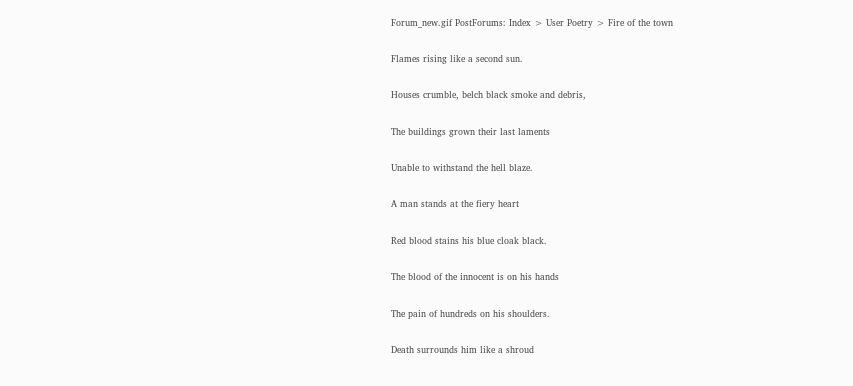Forum_new.gif PostForums: Index > User Poetry > Fire of the town

Flames rising like a second sun.

Houses crumble, belch black smoke and debris,

The buildings grown their last laments

Unable to withstand the hell blaze.

A man stands at the fiery heart

Red blood stains his blue cloak black.

The blood of the innocent is on his hands

The pain of hundreds on his shoulders.

Death surrounds him like a shroud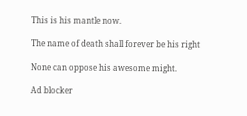This is his mantle now.

The name of death shall forever be his right

None can oppose his awesome might.

Ad blocker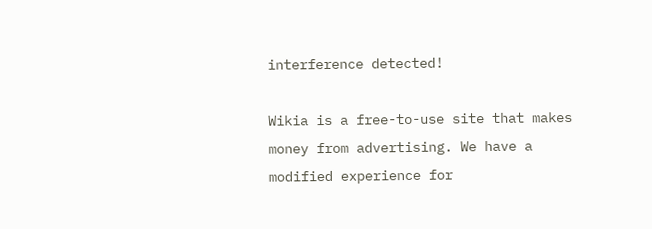interference detected!

Wikia is a free-to-use site that makes money from advertising. We have a modified experience for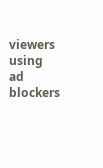viewers using ad blockers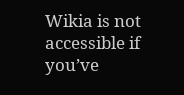Wikia is not accessible if you’ve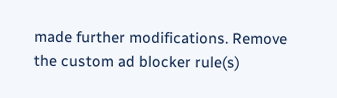made further modifications. Remove the custom ad blocker rule(s)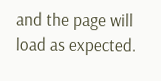and the page will load as expected.